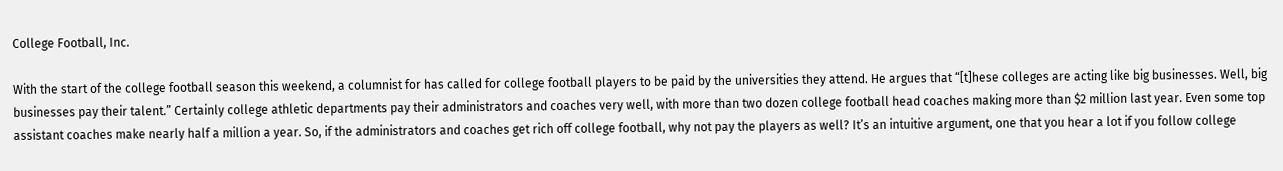College Football, Inc.

With the start of the college football season this weekend, a columnist for has called for college football players to be paid by the universities they attend. He argues that “[t]hese colleges are acting like big businesses. Well, big businesses pay their talent.” Certainly college athletic departments pay their administrators and coaches very well, with more than two dozen college football head coaches making more than $2 million last year. Even some top assistant coaches make nearly half a million a year. So, if the administrators and coaches get rich off college football, why not pay the players as well? It’s an intuitive argument, one that you hear a lot if you follow college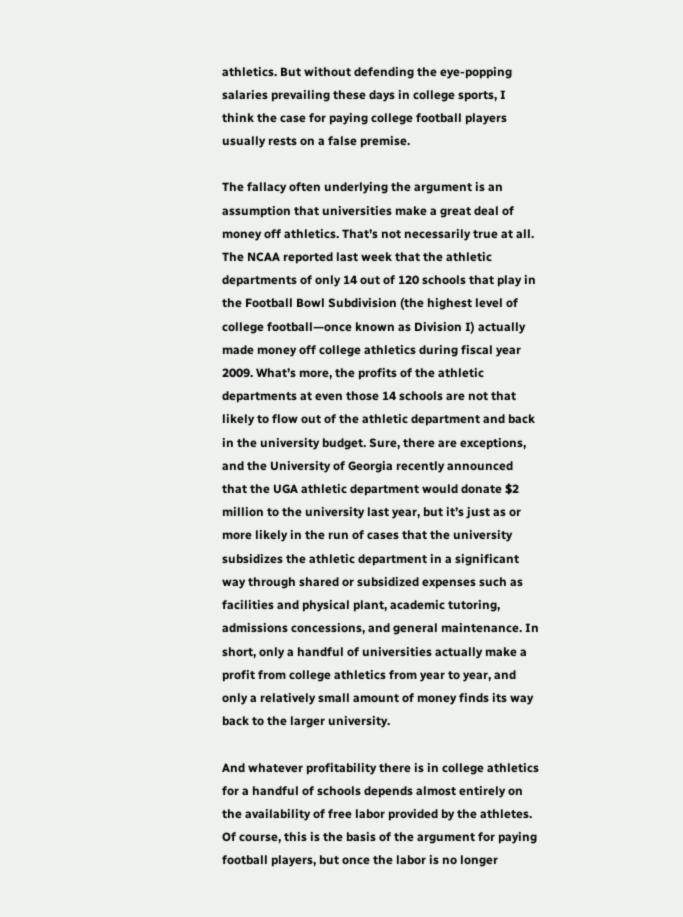athletics. But without defending the eye-popping salaries prevailing these days in college sports, I think the case for paying college football players usually rests on a false premise.

The fallacy often underlying the argument is an assumption that universities make a great deal of money off athletics. That’s not necessarily true at all. The NCAA reported last week that the athletic departments of only 14 out of 120 schools that play in the Football Bowl Subdivision (the highest level of college football—once known as Division I) actually made money off college athletics during fiscal year 2009. What’s more, the profits of the athletic departments at even those 14 schools are not that likely to flow out of the athletic department and back in the university budget. Sure, there are exceptions, and the University of Georgia recently announced that the UGA athletic department would donate $2 million to the university last year, but it’s just as or more likely in the run of cases that the university subsidizes the athletic department in a significant way through shared or subsidized expenses such as facilities and physical plant, academic tutoring, admissions concessions, and general maintenance. In short, only a handful of universities actually make a profit from college athletics from year to year, and only a relatively small amount of money finds its way back to the larger university.

And whatever profitability there is in college athletics for a handful of schools depends almost entirely on the availability of free labor provided by the athletes. Of course, this is the basis of the argument for paying football players, but once the labor is no longer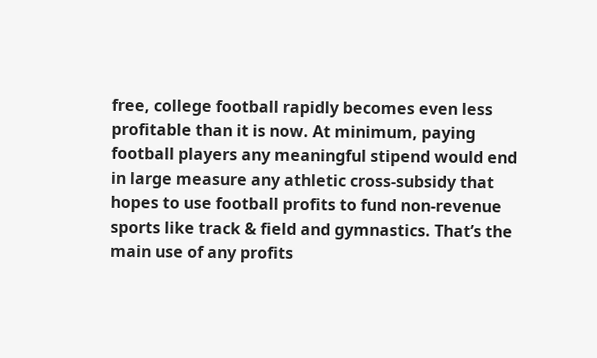free, college football rapidly becomes even less profitable than it is now. At minimum, paying football players any meaningful stipend would end in large measure any athletic cross-subsidy that hopes to use football profits to fund non-revenue sports like track & field and gymnastics. That’s the main use of any profits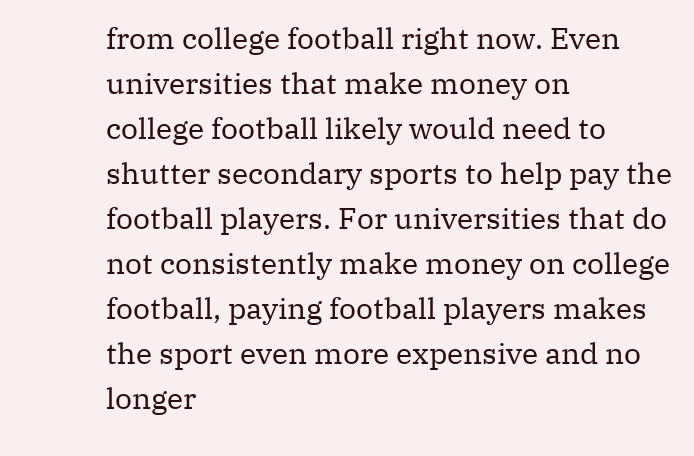from college football right now. Even universities that make money on college football likely would need to shutter secondary sports to help pay the football players. For universities that do not consistently make money on college football, paying football players makes the sport even more expensive and no longer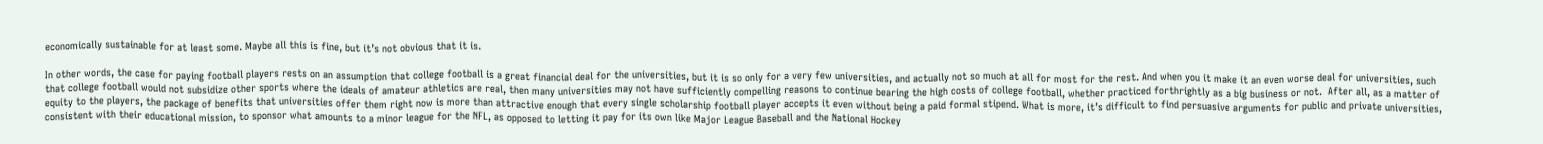economically sustainable for at least some. Maybe all this is fine, but it’s not obvious that it is.

In other words, the case for paying football players rests on an assumption that college football is a great financial deal for the universities, but it is so only for a very few universities, and actually not so much at all for most for the rest. And when you it make it an even worse deal for universities, such that college football would not subsidize other sports where the ideals of amateur athletics are real, then many universities may not have sufficiently compelling reasons to continue bearing the high costs of college football, whether practiced forthrightly as a big business or not.  After all, as a matter of equity to the players, the package of benefits that universities offer them right now is more than attractive enough that every single scholarship football player accepts it even without being a paid formal stipend. What is more, it’s difficult to find persuasive arguments for public and private universities, consistent with their educational mission, to sponsor what amounts to a minor league for the NFL, as opposed to letting it pay for its own like Major League Baseball and the National Hockey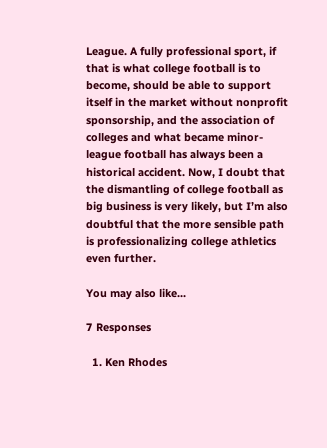League. A fully professional sport, if that is what college football is to become, should be able to support itself in the market without nonprofit sponsorship, and the association of colleges and what became minor-league football has always been a historical accident. Now, I doubt that the dismantling of college football as big business is very likely, but I’m also doubtful that the more sensible path is professionalizing college athletics even further.

You may also like...

7 Responses

  1. Ken Rhodes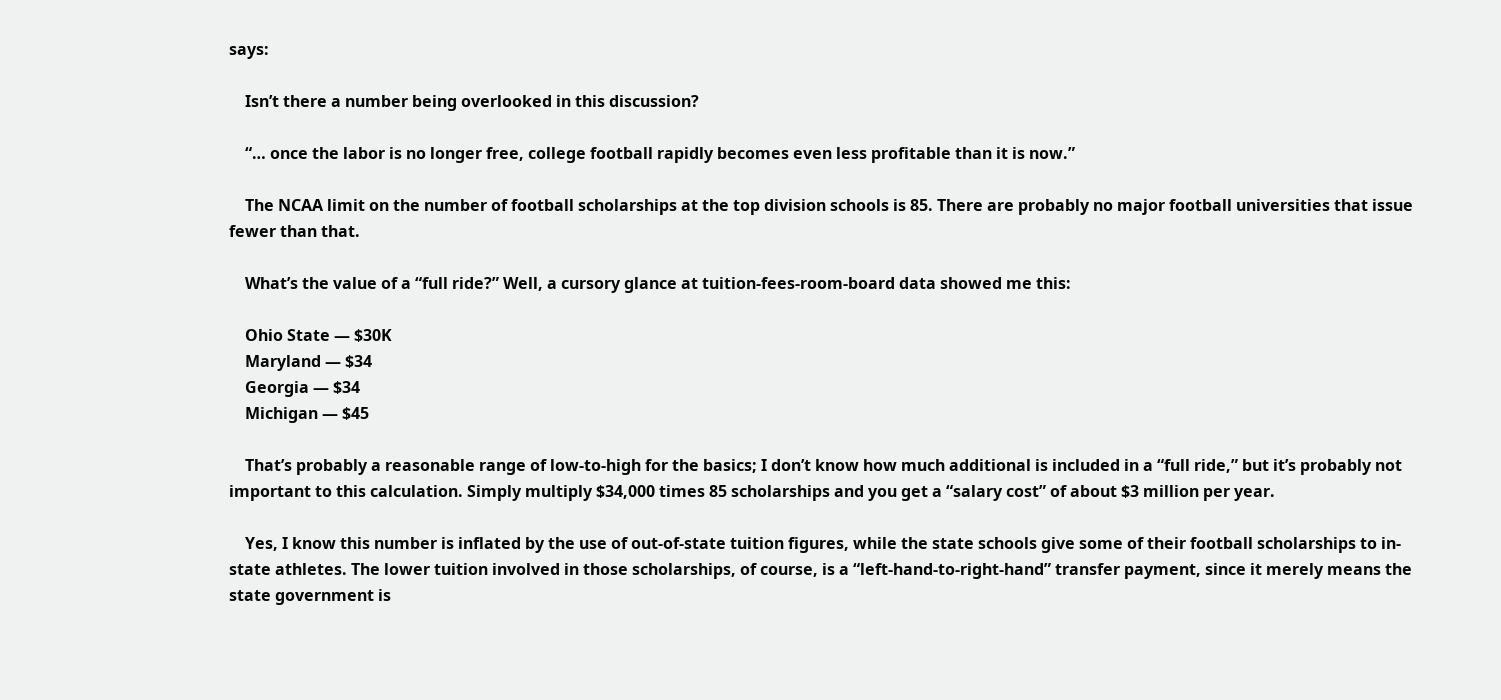says:

    Isn’t there a number being overlooked in this discussion?

    “… once the labor is no longer free, college football rapidly becomes even less profitable than it is now.”

    The NCAA limit on the number of football scholarships at the top division schools is 85. There are probably no major football universities that issue fewer than that.

    What’s the value of a “full ride?” Well, a cursory glance at tuition-fees-room-board data showed me this:

    Ohio State — $30K
    Maryland — $34
    Georgia — $34
    Michigan — $45

    That’s probably a reasonable range of low-to-high for the basics; I don’t know how much additional is included in a “full ride,” but it’s probably not important to this calculation. Simply multiply $34,000 times 85 scholarships and you get a “salary cost” of about $3 million per year.

    Yes, I know this number is inflated by the use of out-of-state tuition figures, while the state schools give some of their football scholarships to in-state athletes. The lower tuition involved in those scholarships, of course, is a “left-hand-to-right-hand” transfer payment, since it merely means the state government is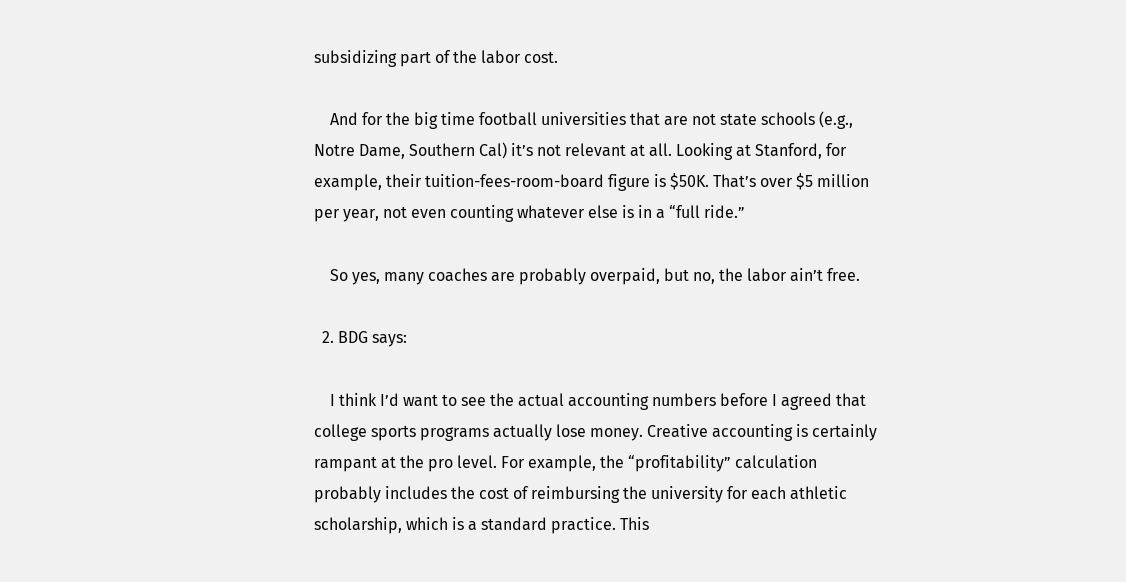subsidizing part of the labor cost.

    And for the big time football universities that are not state schools (e.g., Notre Dame, Southern Cal) it’s not relevant at all. Looking at Stanford, for example, their tuition-fees-room-board figure is $50K. That’s over $5 million per year, not even counting whatever else is in a “full ride.”

    So yes, many coaches are probably overpaid, but no, the labor ain’t free.

  2. BDG says:

    I think I’d want to see the actual accounting numbers before I agreed that college sports programs actually lose money. Creative accounting is certainly rampant at the pro level. For example, the “profitability” calculation probably includes the cost of reimbursing the university for each athletic scholarship, which is a standard practice. This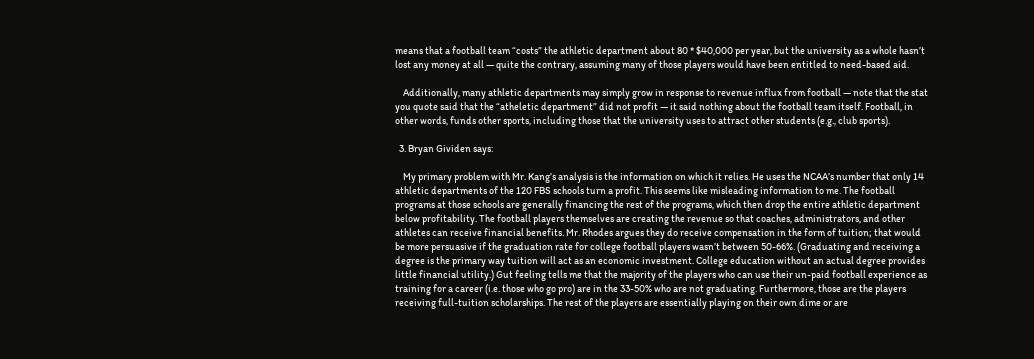means that a football team “costs” the athletic department about 80 * $40,000 per year, but the university as a whole hasn’t lost any money at all — quite the contrary, assuming many of those players would have been entitled to need-based aid.

    Additionally, many athletic departments may simply grow in response to revenue influx from football — note that the stat you quote said that the “atheletic department” did not profit — it said nothing about the football team itself. Football, in other words, funds other sports, including those that the university uses to attract other students (e.g., club sports).

  3. Bryan Gividen says:

    My primary problem with Mr. Kang’s analysis is the information on which it relies. He uses the NCAA’s number that only 14 athletic departments of the 120 FBS schools turn a profit. This seems like misleading information to me. The football programs at those schools are generally financing the rest of the programs, which then drop the entire athletic department below profitability. The football players themselves are creating the revenue so that coaches, administrators, and other athletes can receive financial benefits. Mr. Rhodes argues they do receive compensation in the form of tuition; that would be more persuasive if the graduation rate for college football players wasn’t between 50-66%. (Graduating and receiving a degree is the primary way tuition will act as an economic investment. College education without an actual degree provides little financial utility.) Gut feeling tells me that the majority of the players who can use their un-paid football experience as training for a career (i.e. those who go pro) are in the 33-50% who are not graduating. Furthermore, those are the players receiving full-tuition scholarships. The rest of the players are essentially playing on their own dime or are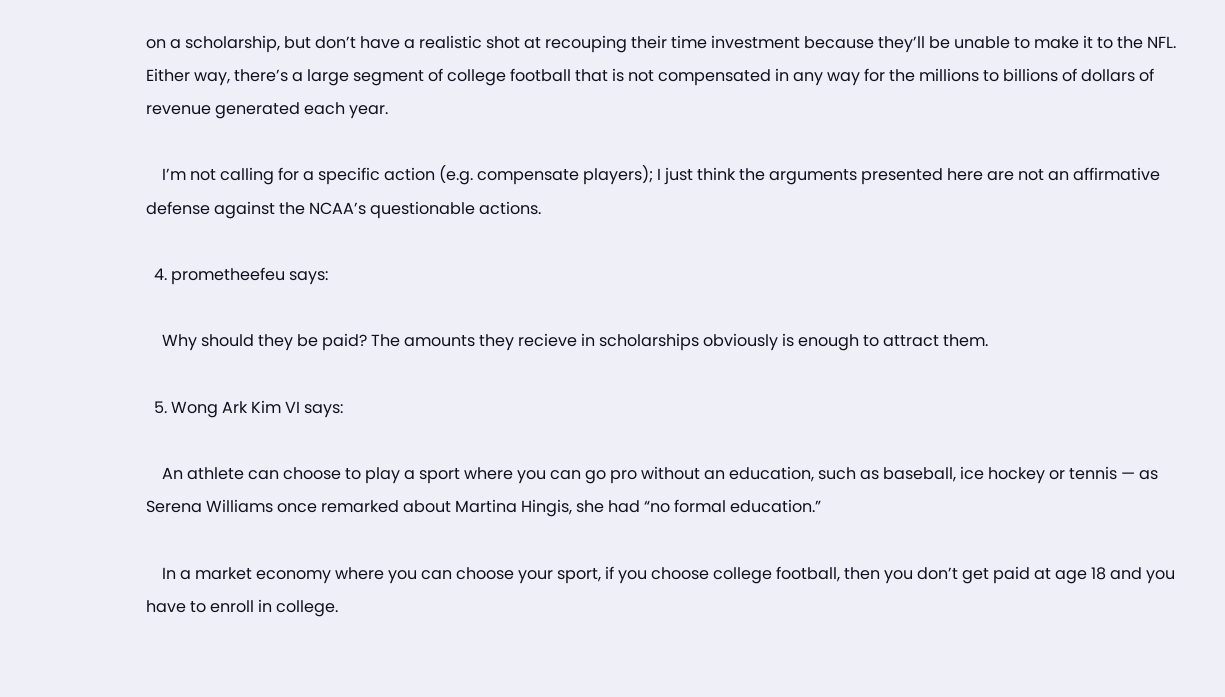on a scholarship, but don’t have a realistic shot at recouping their time investment because they’ll be unable to make it to the NFL. Either way, there’s a large segment of college football that is not compensated in any way for the millions to billions of dollars of revenue generated each year.

    I’m not calling for a specific action (e.g. compensate players); I just think the arguments presented here are not an affirmative defense against the NCAA’s questionable actions.

  4. prometheefeu says:

    Why should they be paid? The amounts they recieve in scholarships obviously is enough to attract them.

  5. Wong Ark Kim VI says:

    An athlete can choose to play a sport where you can go pro without an education, such as baseball, ice hockey or tennis — as Serena Williams once remarked about Martina Hingis, she had “no formal education.”

    In a market economy where you can choose your sport, if you choose college football, then you don’t get paid at age 18 and you have to enroll in college.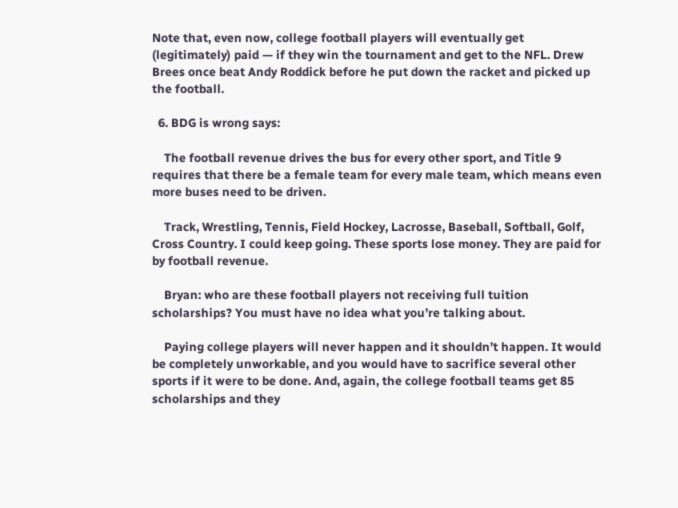Note that, even now, college football players will eventually get (legitimately) paid — if they win the tournament and get to the NFL. Drew Brees once beat Andy Roddick before he put down the racket and picked up the football.

  6. BDG is wrong says:

    The football revenue drives the bus for every other sport, and Title 9 requires that there be a female team for every male team, which means even more buses need to be driven.

    Track, Wrestling, Tennis, Field Hockey, Lacrosse, Baseball, Softball, Golf, Cross Country. I could keep going. These sports lose money. They are paid for by football revenue.

    Bryan: who are these football players not receiving full tuition scholarships? You must have no idea what you’re talking about.

    Paying college players will never happen and it shouldn’t happen. It would be completely unworkable, and you would have to sacrifice several other sports if it were to be done. And, again, the college football teams get 85 scholarships and they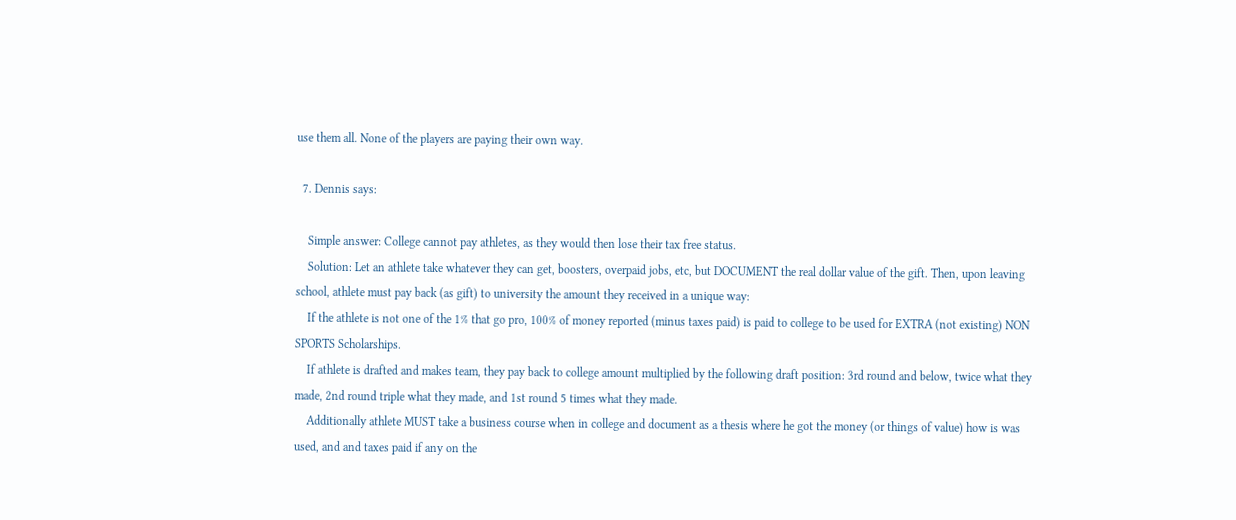use them all. None of the players are paying their own way.

  7. Dennis says:

    Simple answer: College cannot pay athletes, as they would then lose their tax free status.
    Solution: Let an athlete take whatever they can get, boosters, overpaid jobs, etc, but DOCUMENT the real dollar value of the gift. Then, upon leaving school, athlete must pay back (as gift) to university the amount they received in a unique way:
    If the athlete is not one of the 1% that go pro, 100% of money reported (minus taxes paid) is paid to college to be used for EXTRA (not existing) NON SPORTS Scholarships.
    If athlete is drafted and makes team, they pay back to college amount multiplied by the following draft position: 3rd round and below, twice what they made, 2nd round triple what they made, and 1st round 5 times what they made.
    Additionally athlete MUST take a business course when in college and document as a thesis where he got the money (or things of value) how is was used, and and taxes paid if any on the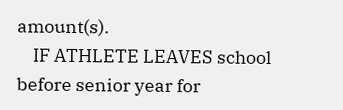amount(s).
    IF ATHLETE LEAVES school before senior year for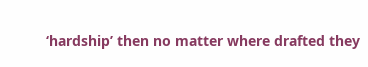‘hardship’ then no matter where drafted they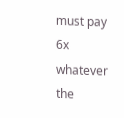must pay 6x whatever the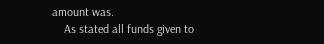amount was.
    As stated all funds given to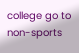college go to non-sports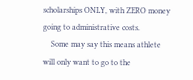scholarships ONLY, with ZERO money going to administrative costs.
    Some may say this means athlete will only want to go to the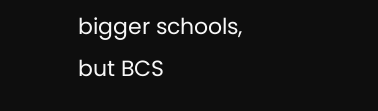bigger schools, but BCS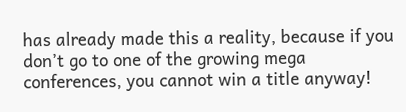has already made this a reality, because if you don’t go to one of the growing mega conferences, you cannot win a title anyway!